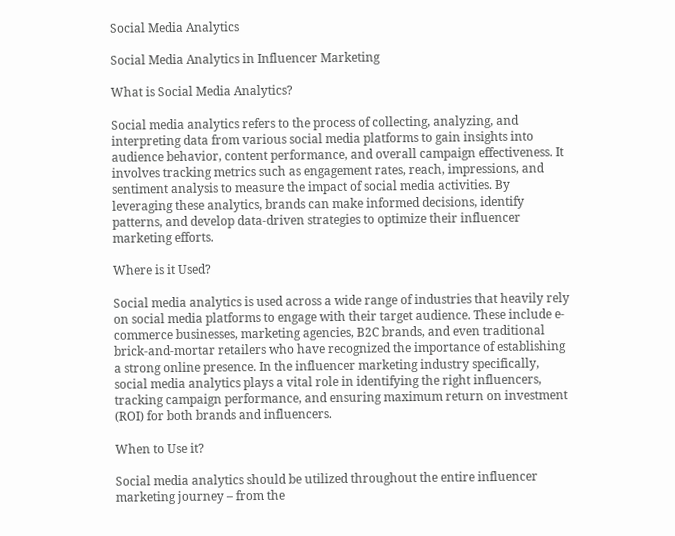Social Media Analytics

Social Media Analytics in Influencer Marketing

What is Social Media Analytics?

Social media analytics refers to the process of collecting, analyzing, and interpreting data from various social media platforms to gain insights into audience behavior, content performance, and overall campaign effectiveness. It involves tracking metrics such as engagement rates, reach, impressions, and sentiment analysis to measure the impact of social media activities. By leveraging these analytics, brands can make informed decisions, identify patterns, and develop data-driven strategies to optimize their influencer marketing efforts.

Where is it Used?

Social media analytics is used across a wide range of industries that heavily rely on social media platforms to engage with their target audience. These include e-commerce businesses, marketing agencies, B2C brands, and even traditional brick-and-mortar retailers who have recognized the importance of establishing a strong online presence. In the influencer marketing industry specifically, social media analytics plays a vital role in identifying the right influencers, tracking campaign performance, and ensuring maximum return on investment (ROI) for both brands and influencers.

When to Use it?

Social media analytics should be utilized throughout the entire influencer marketing journey – from the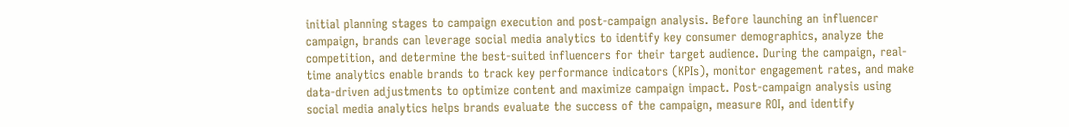initial planning stages to campaign execution and post-campaign analysis. Before launching an influencer campaign, brands can leverage social media analytics to identify key consumer demographics, analyze the competition, and determine the best-suited influencers for their target audience. During the campaign, real-time analytics enable brands to track key performance indicators (KPIs), monitor engagement rates, and make data-driven adjustments to optimize content and maximize campaign impact. Post-campaign analysis using social media analytics helps brands evaluate the success of the campaign, measure ROI, and identify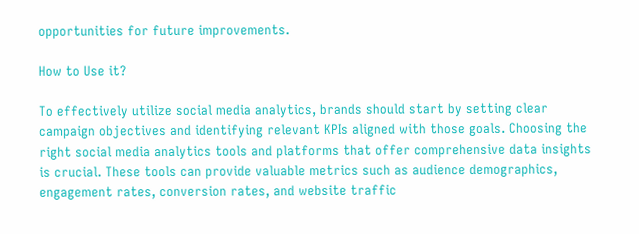opportunities for future improvements.

How to Use it?

To effectively utilize social media analytics, brands should start by setting clear campaign objectives and identifying relevant KPIs aligned with those goals. Choosing the right social media analytics tools and platforms that offer comprehensive data insights is crucial. These tools can provide valuable metrics such as audience demographics, engagement rates, conversion rates, and website traffic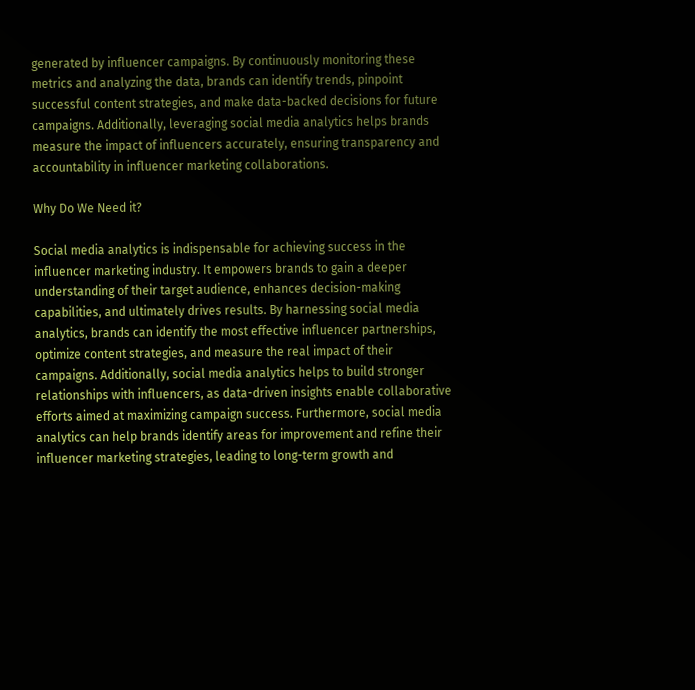generated by influencer campaigns. By continuously monitoring these metrics and analyzing the data, brands can identify trends, pinpoint successful content strategies, and make data-backed decisions for future campaigns. Additionally, leveraging social media analytics helps brands measure the impact of influencers accurately, ensuring transparency and accountability in influencer marketing collaborations.

Why Do We Need it?

Social media analytics is indispensable for achieving success in the influencer marketing industry. It empowers brands to gain a deeper understanding of their target audience, enhances decision-making capabilities, and ultimately drives results. By harnessing social media analytics, brands can identify the most effective influencer partnerships, optimize content strategies, and measure the real impact of their campaigns. Additionally, social media analytics helps to build stronger relationships with influencers, as data-driven insights enable collaborative efforts aimed at maximizing campaign success. Furthermore, social media analytics can help brands identify areas for improvement and refine their influencer marketing strategies, leading to long-term growth and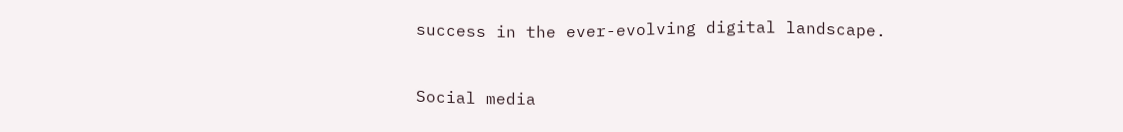success in the ever-evolving digital landscape.


Social media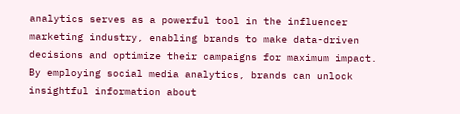analytics serves as a powerful tool in the influencer marketing industry, enabling brands to make data-driven decisions and optimize their campaigns for maximum impact. By employing social media analytics, brands can unlock insightful information about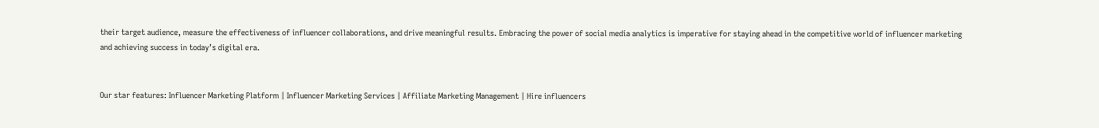their target audience, measure the effectiveness of influencer collaborations, and drive meaningful results. Embracing the power of social media analytics is imperative for staying ahead in the competitive world of influencer marketing and achieving success in today’s digital era.


Our star features: Influencer Marketing Platform | Influencer Marketing Services | Affiliate Marketing Management | Hire influencers